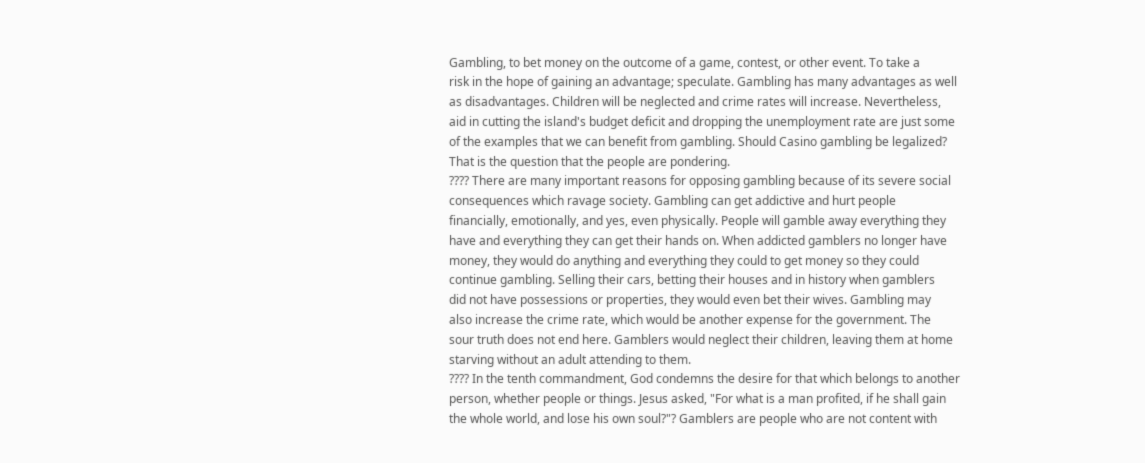Gambling, to bet money on the outcome of a game, contest, or other event. To take a
risk in the hope of gaining an advantage; speculate. Gambling has many advantages as well
as disadvantages. Children will be neglected and crime rates will increase. Nevertheless,
aid in cutting the island's budget deficit and dropping the unemployment rate are just some
of the examples that we can benefit from gambling. Should Casino gambling be legalized?
That is the question that the people are pondering.
???? There are many important reasons for opposing gambling because of its severe social
consequences which ravage society. Gambling can get addictive and hurt people
financially, emotionally, and yes, even physically. People will gamble away everything they
have and everything they can get their hands on. When addicted gamblers no longer have
money, they would do anything and everything they could to get money so they could
continue gambling. Selling their cars, betting their houses and in history when gamblers
did not have possessions or properties, they would even bet their wives. Gambling may
also increase the crime rate, which would be another expense for the government. The
sour truth does not end here. Gamblers would neglect their children, leaving them at home
starving without an adult attending to them.
???? In the tenth commandment, God condemns the desire for that which belongs to another
person, whether people or things. Jesus asked, "For what is a man profited, if he shall gain
the whole world, and lose his own soul?"? Gamblers are people who are not content with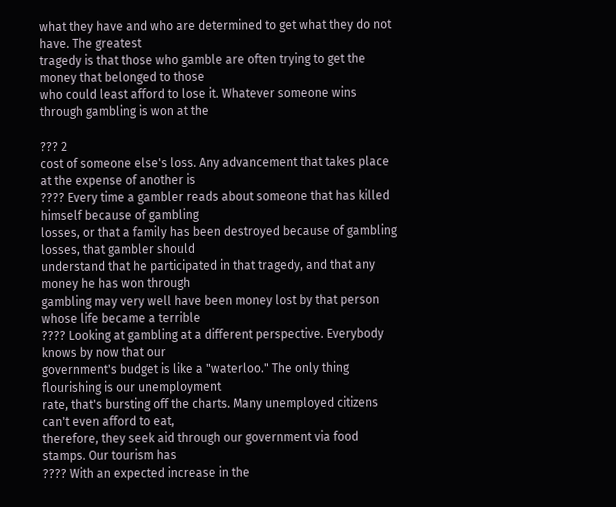what they have and who are determined to get what they do not have. The greatest
tragedy is that those who gamble are often trying to get the money that belonged to those
who could least afford to lose it. Whatever someone wins through gambling is won at the

??? 2
cost of someone else's loss. Any advancement that takes place at the expense of another is
???? Every time a gambler reads about someone that has killed himself because of gambling
losses, or that a family has been destroyed because of gambling losses, that gambler should
understand that he participated in that tragedy, and that any money he has won through
gambling may very well have been money lost by that person whose life became a terrible
???? Looking at gambling at a different perspective. Everybody knows by now that our
government's budget is like a "waterloo." The only thing flourishing is our unemployment
rate, that's bursting off the charts. Many unemployed citizens can't even afford to eat,
therefore, they seek aid through our government via food stamps. Our tourism has
???? With an expected increase in the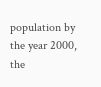population by the year 2000, the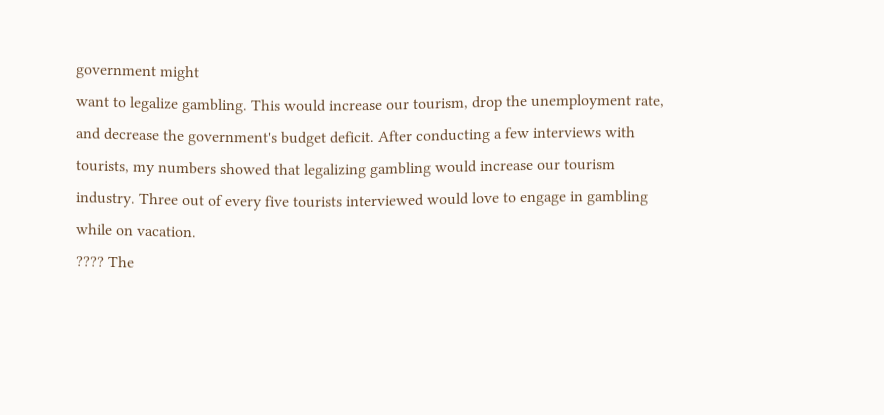government might
want to legalize gambling. This would increase our tourism, drop the unemployment rate,
and decrease the government's budget deficit. After conducting a few interviews with
tourists, my numbers showed that legalizing gambling would increase our tourism
industry. Three out of every five tourists interviewed would love to engage in gambling
while on vacation.
???? The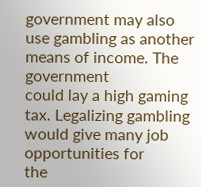government may also use gambling as another means of income. The government
could lay a high gaming tax. Legalizing gambling would give many job opportunities for
the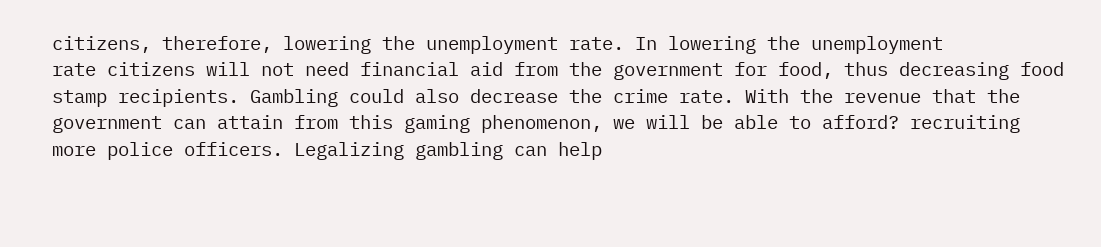citizens, therefore, lowering the unemployment rate. In lowering the unemployment
rate citizens will not need financial aid from the government for food, thus decreasing food
stamp recipients. Gambling could also decrease the crime rate. With the revenue that the
government can attain from this gaming phenomenon, we will be able to afford? recruiting
more police officers. Legalizing gambling can help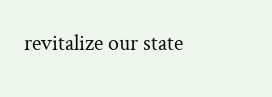revitalize our state